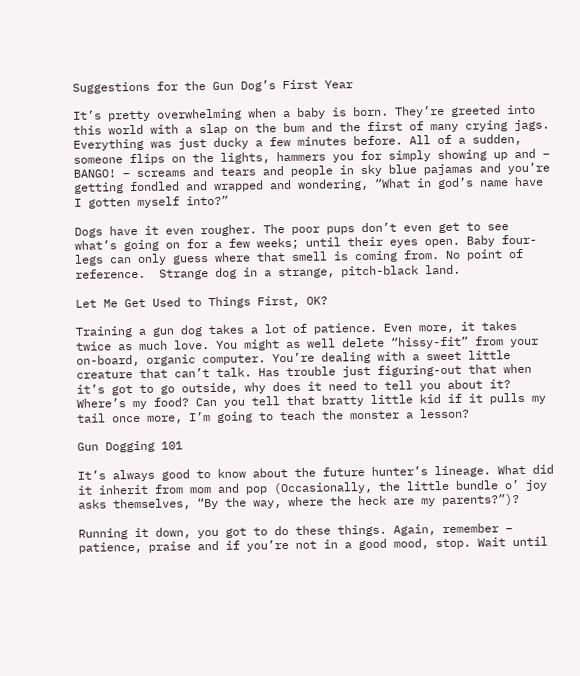Suggestions for the Gun Dog’s First Year

It’s pretty overwhelming when a baby is born. They’re greeted into this world with a slap on the bum and the first of many crying jags. Everything was just ducky a few minutes before. All of a sudden, someone flips on the lights, hammers you for simply showing up and – BANGO! – screams and tears and people in sky blue pajamas and you’re getting fondled and wrapped and wondering, “What in god’s name have I gotten myself into?”

Dogs have it even rougher. The poor pups don’t even get to see what’s going on for a few weeks; until their eyes open. Baby four-legs can only guess where that smell is coming from. No point of reference.  Strange dog in a strange, pitch-black land.

Let Me Get Used to Things First, OK?

Training a gun dog takes a lot of patience. Even more, it takes twice as much love. You might as well delete “hissy-fit” from your on-board, organic computer. You’re dealing with a sweet little creature that can’t talk. Has trouble just figuring-out that when it’s got to go outside, why does it need to tell you about it? Where’s my food? Can you tell that bratty little kid if it pulls my tail once more, I’m going to teach the monster a lesson?

Gun Dogging 101

It’s always good to know about the future hunter’s lineage. What did it inherit from mom and pop (Occasionally, the little bundle o’ joy asks themselves, “By the way, where the heck are my parents?”)?

Running it down, you got to do these things. Again, remember – patience, praise and if you’re not in a good mood, stop. Wait until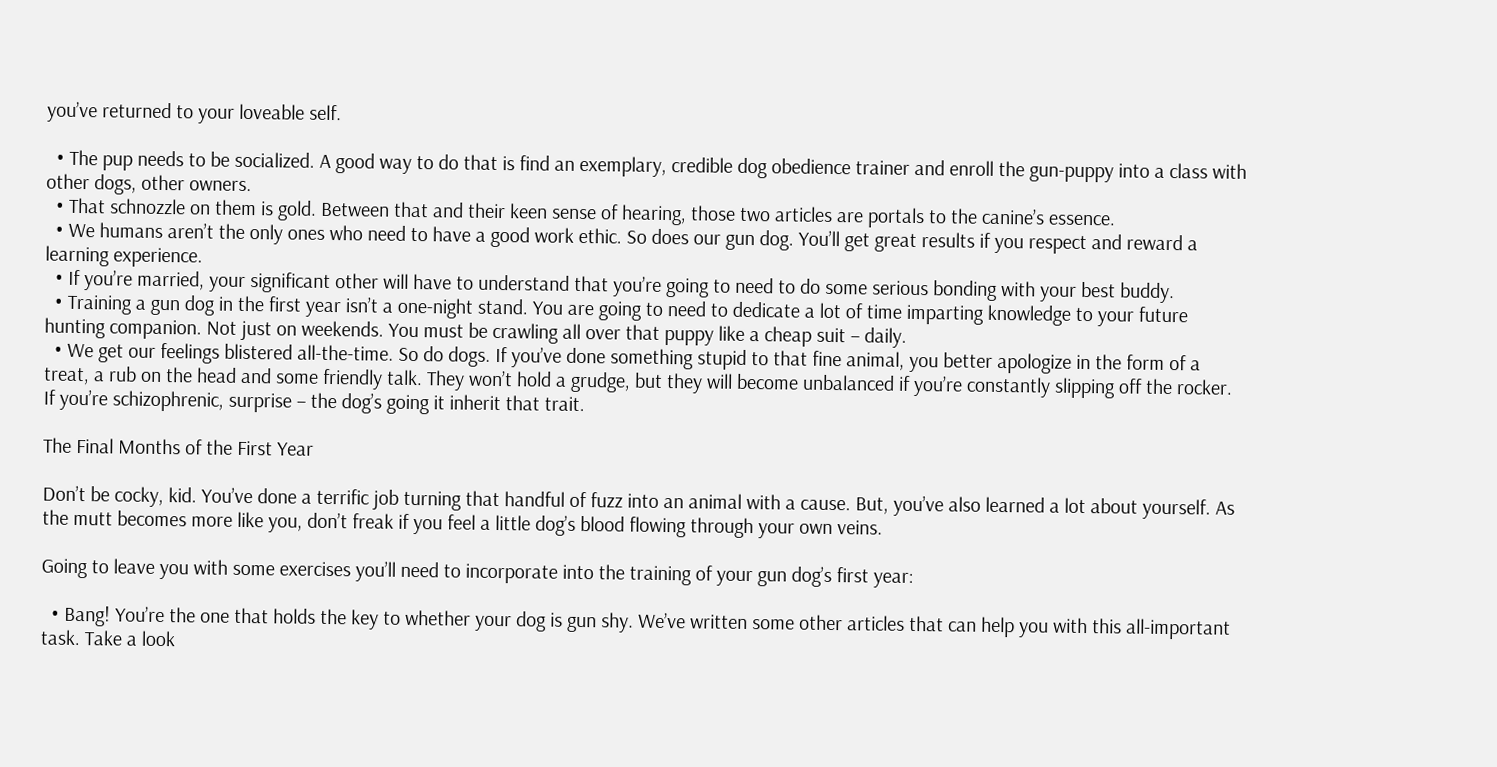you’ve returned to your loveable self.

  • The pup needs to be socialized. A good way to do that is find an exemplary, credible dog obedience trainer and enroll the gun-puppy into a class with other dogs, other owners.
  • That schnozzle on them is gold. Between that and their keen sense of hearing, those two articles are portals to the canine’s essence.
  • We humans aren’t the only ones who need to have a good work ethic. So does our gun dog. You’ll get great results if you respect and reward a learning experience.
  • If you’re married, your significant other will have to understand that you’re going to need to do some serious bonding with your best buddy.
  • Training a gun dog in the first year isn’t a one-night stand. You are going to need to dedicate a lot of time imparting knowledge to your future hunting companion. Not just on weekends. You must be crawling all over that puppy like a cheap suit – daily.
  • We get our feelings blistered all-the-time. So do dogs. If you’ve done something stupid to that fine animal, you better apologize in the form of a treat, a rub on the head and some friendly talk. They won’t hold a grudge, but they will become unbalanced if you’re constantly slipping off the rocker. If you’re schizophrenic, surprise – the dog’s going it inherit that trait.

The Final Months of the First Year

Don’t be cocky, kid. You’ve done a terrific job turning that handful of fuzz into an animal with a cause. But, you’ve also learned a lot about yourself. As the mutt becomes more like you, don’t freak if you feel a little dog’s blood flowing through your own veins.

Going to leave you with some exercises you’ll need to incorporate into the training of your gun dog’s first year:

  • Bang! You’re the one that holds the key to whether your dog is gun shy. We’ve written some other articles that can help you with this all-important task. Take a look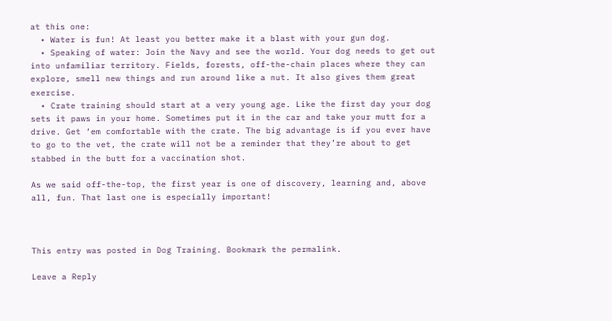at this one:
  • Water is fun! At least you better make it a blast with your gun dog.
  • Speaking of water: Join the Navy and see the world. Your dog needs to get out into unfamiliar territory. Fields, forests, off-the-chain places where they can explore, smell new things and run around like a nut. It also gives them great exercise.
  • Crate training should start at a very young age. Like the first day your dog sets it paws in your home. Sometimes put it in the car and take your mutt for a drive. Get ‘em comfortable with the crate. The big advantage is if you ever have to go to the vet, the crate will not be a reminder that they’re about to get stabbed in the butt for a vaccination shot.

As we said off-the-top, the first year is one of discovery, learning and, above all, fun. That last one is especially important!



This entry was posted in Dog Training. Bookmark the permalink.

Leave a Reply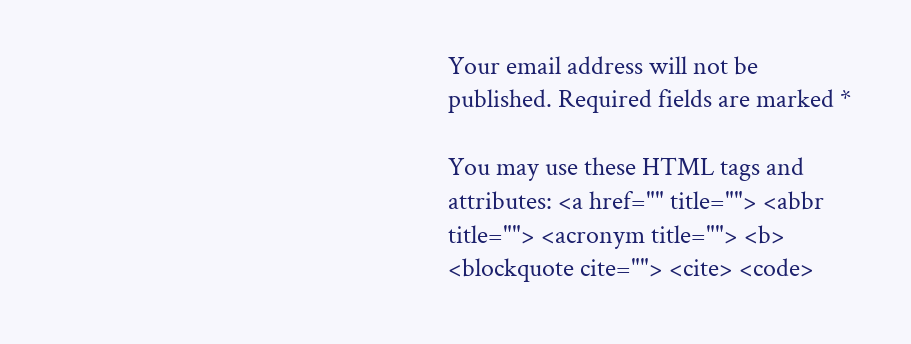Your email address will not be published. Required fields are marked *

You may use these HTML tags and attributes: <a href="" title=""> <abbr title=""> <acronym title=""> <b> <blockquote cite=""> <cite> <code>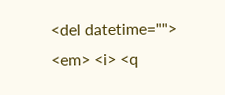<del datetime=""> <em> <i> <q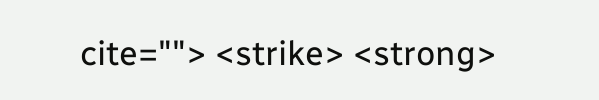cite=""> <strike> <strong>